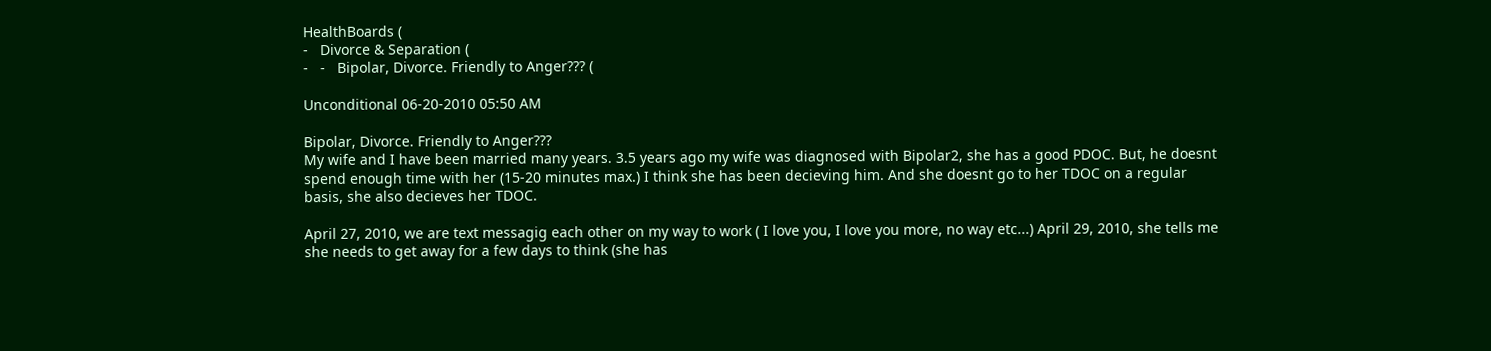HealthBoards (
-   Divorce & Separation (
-   -   Bipolar, Divorce. Friendly to Anger??? (

Unconditional 06-20-2010 05:50 AM

Bipolar, Divorce. Friendly to Anger???
My wife and I have been married many years. 3.5 years ago my wife was diagnosed with Bipolar2, she has a good PDOC. But, he doesnt spend enough time with her (15-20 minutes max.) I think she has been decieving him. And she doesnt go to her TDOC on a regular basis, she also decieves her TDOC.

April 27, 2010, we are text messagig each other on my way to work ( I love you, I love you more, no way etc...) April 29, 2010, she tells me she needs to get away for a few days to think (she has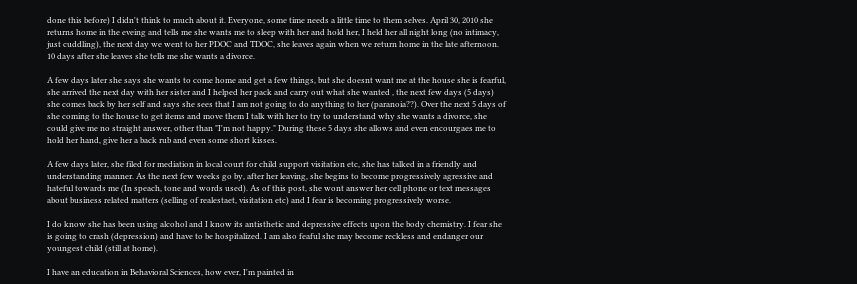done this before) I didn't think to much about it. Everyone, some time needs a little time to them selves. April 30, 2010 she returns home in the eveing and tells me she wants me to sleep with her and hold her, I held her all night long (no intimacy, just cuddling), the next day we went to her PDOC and TDOC, she leaves again when we return home in the late afternoon. 10 days after she leaves she tells me she wants a divorce.

A few days later she says she wants to come home and get a few things, but she doesnt want me at the house she is fearful, she arrived the next day with her sister and I helped her pack and carry out what she wanted , the next few days (5 days) she comes back by her self and says she sees that I am not going to do anything to her (paranoia??). Over the next 5 days of she coming to the house to get items and move them I talk with her to try to understand why she wants a divorce, she could give me no straight answer, other than "I'm not happy." During these 5 days she allows and even encourgaes me to hold her hand, give her a back rub and even some short kisses.

A few days later, she filed for mediation in local court for child support visitation etc, she has talked in a friendly and understanding manner. As the next few weeks go by, after her leaving, she begins to become progressively agressive and hateful towards me (In speach, tone and words used). As of this post, she wont answer her cell phone or text messages about business related matters (selling of realestaet, visitation etc) and I fear is becoming progressively worse.

I do know she has been using alcohol and I know its antisthetic and depressive effects upon the body chemistry. I fear she is going to crash (depression) and have to be hospitalized. I am also feaful she may become reckless and endanger our youngest child (still at home).

I have an education in Behavioral Sciences, how ever, I'm painted in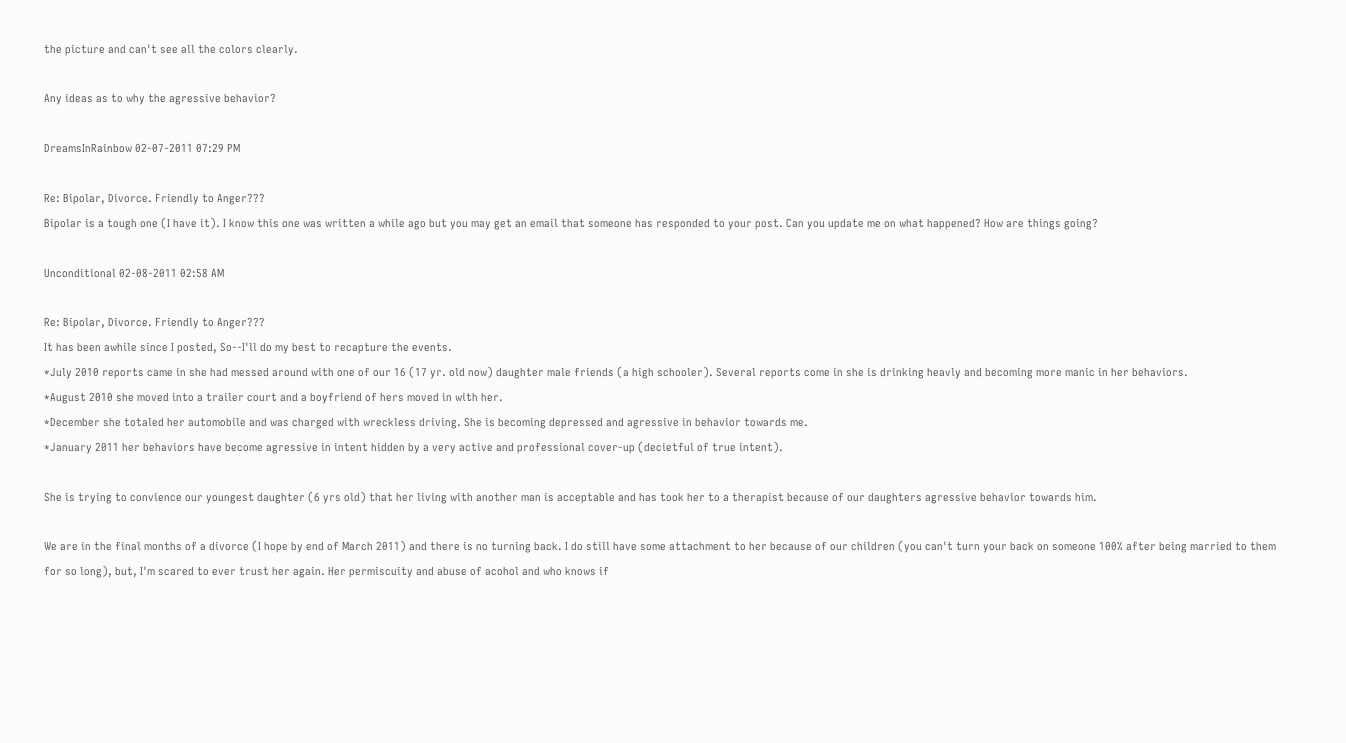the picture and can't see all the colors clearly.

Any ideas as to why the agressive behavior?

DreamsInRainbow 02-07-2011 07:29 PM

Re: Bipolar, Divorce. Friendly to Anger???
Bipolar is a tough one (I have it). I know this one was written a while ago but you may get an email that someone has responded to your post. Can you update me on what happened? How are things going?

Unconditional 02-08-2011 02:58 AM

Re: Bipolar, Divorce. Friendly to Anger???
It has been awhile since I posted, So--I'll do my best to recapture the events.
*July 2010 reports came in she had messed around with one of our 16 (17 yr. old now) daughter male friends (a high schooler). Several reports come in she is drinking heavly and becoming more manic in her behaviors.
*August 2010 she moved into a trailer court and a boyfriend of hers moved in with her.
*December she totaled her automobile and was charged with wreckless driving. She is becoming depressed and agressive in behavior towards me.
*January 2011 her behaviors have become agressive in intent hidden by a very active and professional cover-up (decietful of true intent).

She is trying to convience our youngest daughter (6 yrs old) that her living with another man is acceptable and has took her to a therapist because of our daughters agressive behavior towards him.

We are in the final months of a divorce (I hope by end of March 2011) and there is no turning back. I do still have some attachment to her because of our children (you can't turn your back on someone 100% after being married to them for so long), but, I'm scared to ever trust her again. Her permiscuity and abuse of acohol and who knows if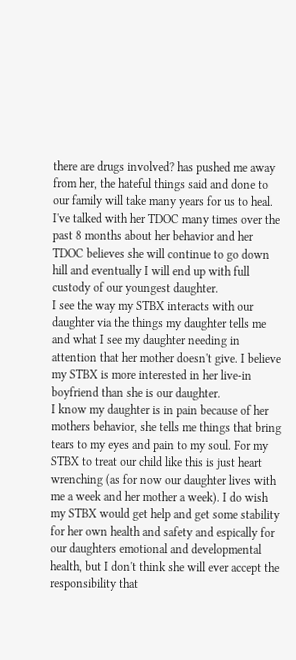there are drugs involved? has pushed me away from her, the hateful things said and done to our family will take many years for us to heal.
I've talked with her TDOC many times over the past 8 months about her behavior and her TDOC believes she will continue to go down hill and eventually I will end up with full custody of our youngest daughter.
I see the way my STBX interacts with our daughter via the things my daughter tells me and what I see my daughter needing in attention that her mother doesn't give. I believe my STBX is more interested in her live-in boyfriend than she is our daughter.
I know my daughter is in pain because of her mothers behavior, she tells me things that bring tears to my eyes and pain to my soul. For my STBX to treat our child like this is just heart wrenching (as for now our daughter lives with me a week and her mother a week). I do wish my STBX would get help and get some stability for her own health and safety and espically for our daughters emotional and developmental health, but I don't think she will ever accept the responsibility that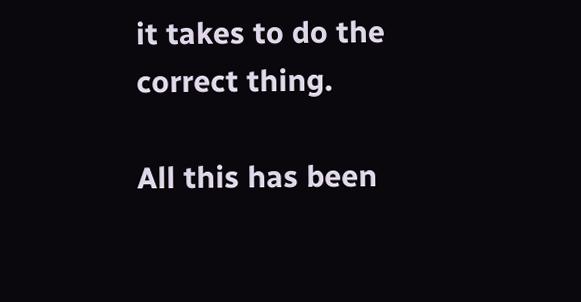it takes to do the correct thing.

All this has been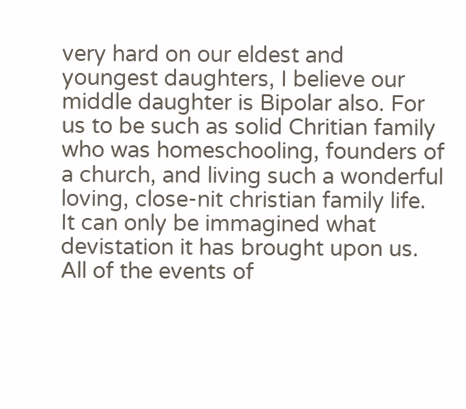very hard on our eldest and youngest daughters, I believe our middle daughter is Bipolar also. For us to be such as solid Chritian family who was homeschooling, founders of a church, and living such a wonderful loving, close-nit christian family life. It can only be immagined what devistation it has brought upon us. All of the events of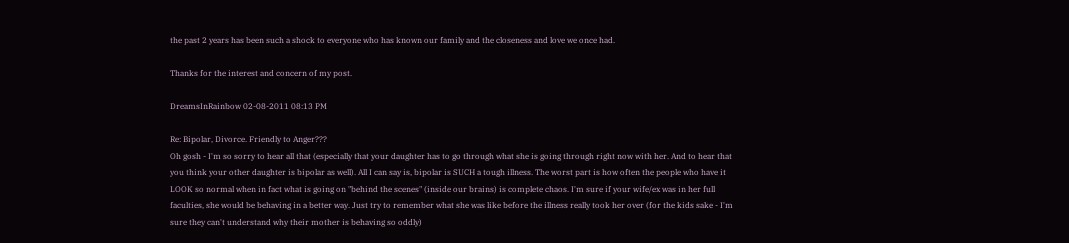the past 2 years has been such a shock to everyone who has known our family and the closeness and love we once had.

Thanks for the interest and concern of my post.

DreamsInRainbow 02-08-2011 08:13 PM

Re: Bipolar, Divorce. Friendly to Anger???
Oh gosh - I'm so sorry to hear all that (especially that your daughter has to go through what she is going through right now with her. And to hear that you think your other daughter is bipolar as well). All I can say is, bipolar is SUCH a tough illness. The worst part is how often the people who have it LOOK so normal when in fact what is going on "behind the scenes" (inside our brains) is complete chaos. I'm sure if your wife/ex was in her full faculties, she would be behaving in a better way. Just try to remember what she was like before the illness really took her over (for the kids sake - I'm sure they can't understand why their mother is behaving so oddly)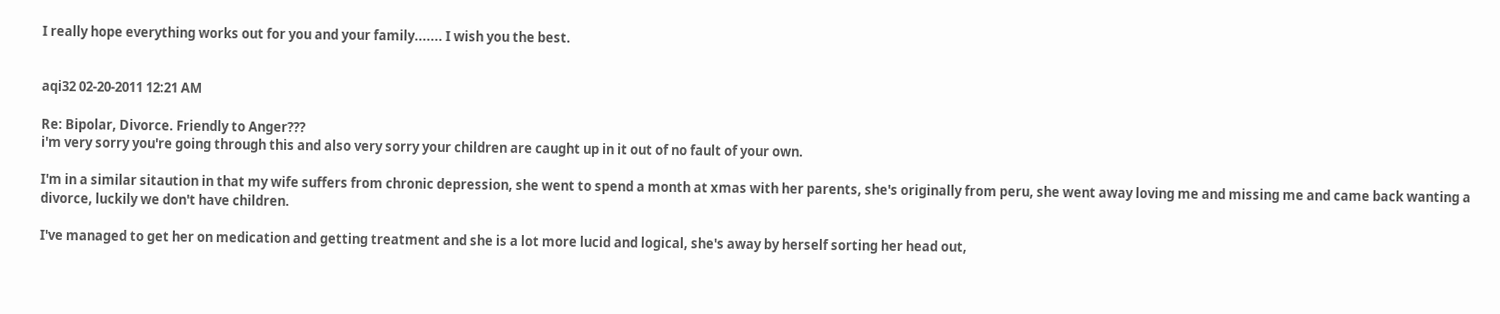I really hope everything works out for you and your family....... I wish you the best.


aqi32 02-20-2011 12:21 AM

Re: Bipolar, Divorce. Friendly to Anger???
i'm very sorry you're going through this and also very sorry your children are caught up in it out of no fault of your own.

I'm in a similar sitaution in that my wife suffers from chronic depression, she went to spend a month at xmas with her parents, she's originally from peru, she went away loving me and missing me and came back wanting a divorce, luckily we don't have children.

I've managed to get her on medication and getting treatment and she is a lot more lucid and logical, she's away by herself sorting her head out,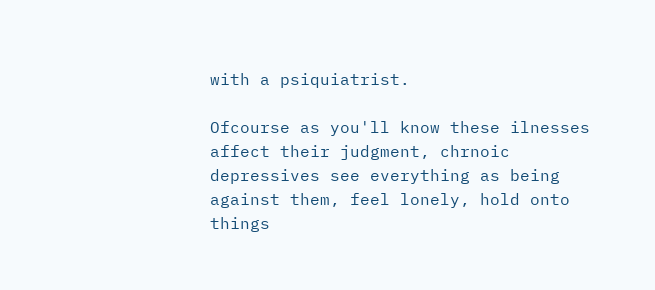with a psiquiatrist.

Ofcourse as you'll know these ilnesses affect their judgment, chrnoic depressives see everything as being against them, feel lonely, hold onto things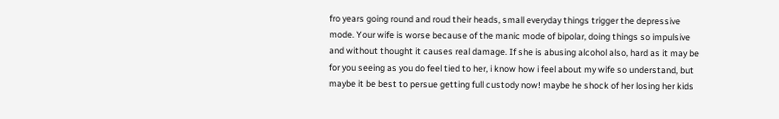fro years going round and roud their heads, small everyday things trigger the depressive mode. Your wife is worse because of the manic mode of bipolar, doing things so impulsive and without thought it causes real damage. If she is abusing alcohol also, hard as it may be for you seeing as you do feel tied to her, i know how i feel about my wife so understand, but maybe it be best to persue getting full custody now! maybe he shock of her losing her kids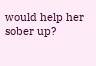would help her sober up?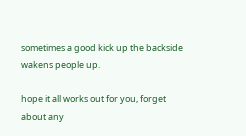sometimes a good kick up the backside wakens people up.

hope it all works out for you, forget about any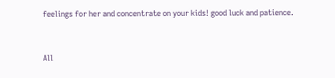feelings for her and concentrate on your kids! good luck and patience.


All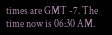times are GMT -7. The time now is 06:30 AM.